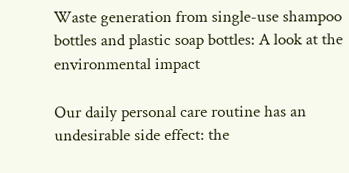Waste generation from single-use shampoo bottles and plastic soap bottles: A look at the environmental impact

Our daily personal care routine has an undesirable side effect: the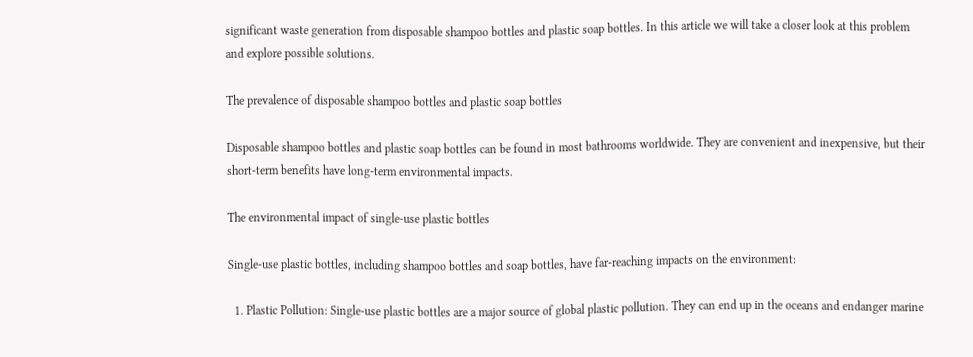significant waste generation from disposable shampoo bottles and plastic soap bottles. In this article we will take a closer look at this problem and explore possible solutions.

The prevalence of disposable shampoo bottles and plastic soap bottles

Disposable shampoo bottles and plastic soap bottles can be found in most bathrooms worldwide. They are convenient and inexpensive, but their short-term benefits have long-term environmental impacts.

The environmental impact of single-use plastic bottles

Single-use plastic bottles, including shampoo bottles and soap bottles, have far-reaching impacts on the environment:

  1. Plastic Pollution: Single-use plastic bottles are a major source of global plastic pollution. They can end up in the oceans and endanger marine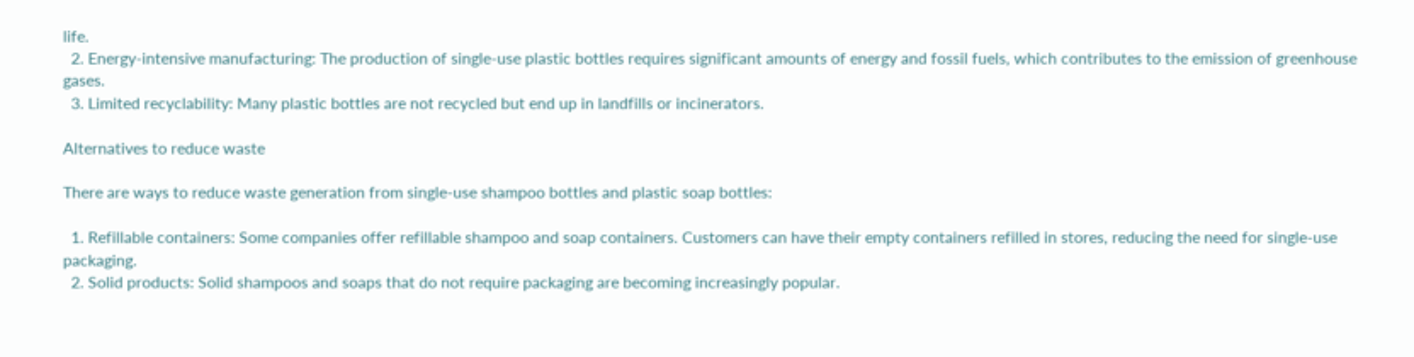life.
  2. Energy-intensive manufacturing: The production of single-use plastic bottles requires significant amounts of energy and fossil fuels, which contributes to the emission of greenhouse gases.
  3. Limited recyclability: Many plastic bottles are not recycled but end up in landfills or incinerators.

Alternatives to reduce waste

There are ways to reduce waste generation from single-use shampoo bottles and plastic soap bottles:

  1. Refillable containers: Some companies offer refillable shampoo and soap containers. Customers can have their empty containers refilled in stores, reducing the need for single-use packaging.
  2. Solid products: Solid shampoos and soaps that do not require packaging are becoming increasingly popular.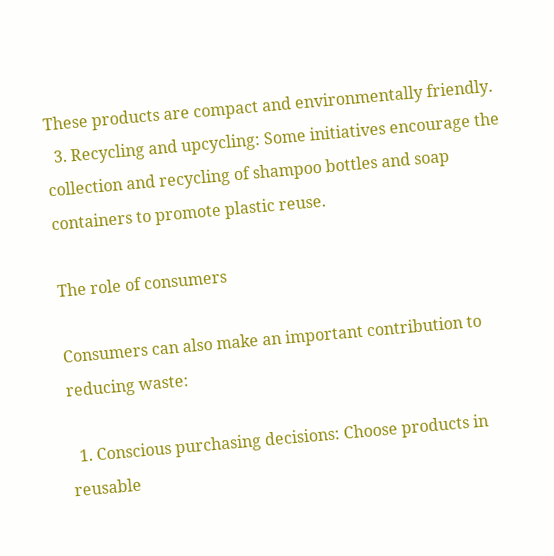These products are compact and environmentally friendly.
  3. Recycling and upcycling: Some initiatives encourage the collection and recycling of shampoo bottles and soap containers to promote plastic reuse.

The role of consumers

Consumers can also make an important contribution to reducing waste:

  1. Conscious purchasing decisions: Choose products in reusable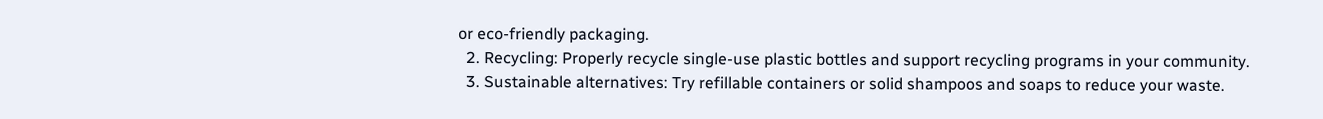or eco-friendly packaging.
  2. Recycling: Properly recycle single-use plastic bottles and support recycling programs in your community.
  3. Sustainable alternatives: Try refillable containers or solid shampoos and soaps to reduce your waste.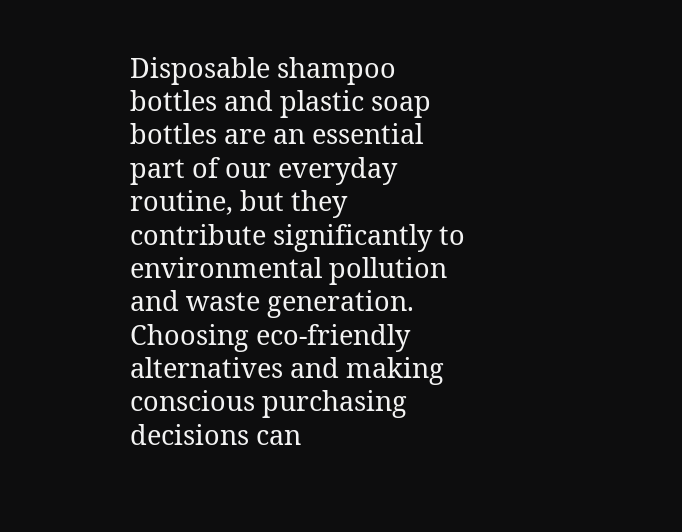Disposable shampoo bottles and plastic soap bottles are an essential part of our everyday routine, but they contribute significantly to environmental pollution and waste generation. Choosing eco-friendly alternatives and making conscious purchasing decisions can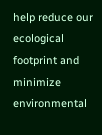help reduce our ecological footprint and minimize environmental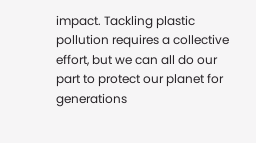impact. Tackling plastic pollution requires a collective effort, but we can all do our part to protect our planet for generations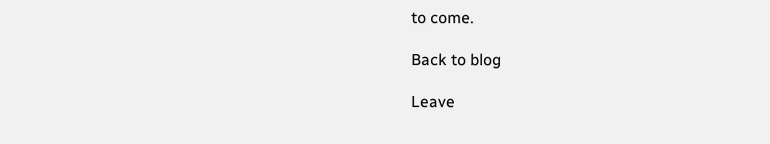to come.

Back to blog

Leave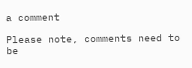a comment

Please note, comments need to be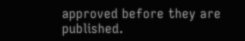approved before they are published.